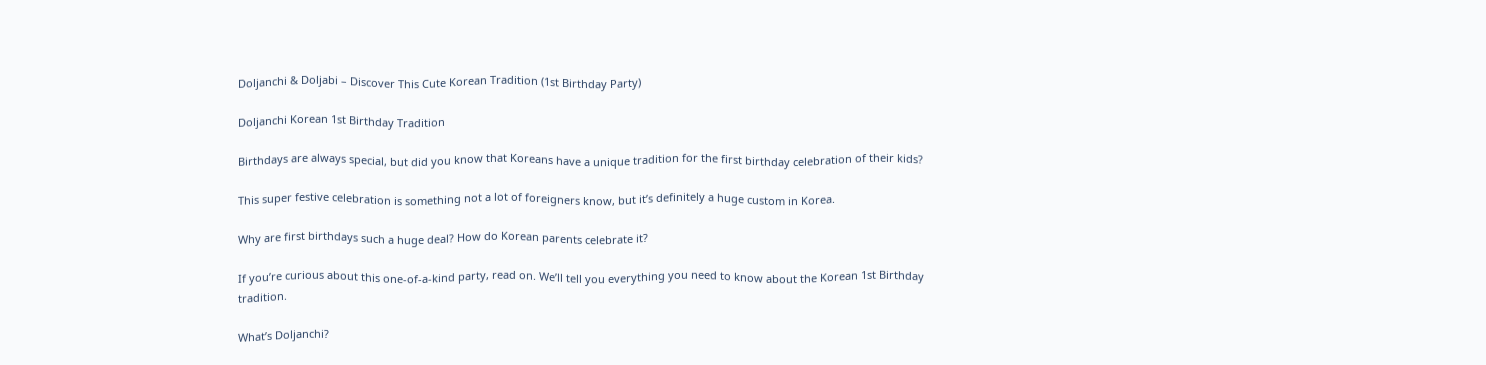Doljanchi & Doljabi – Discover This Cute Korean Tradition (1st Birthday Party)

Doljanchi Korean 1st Birthday Tradition

Birthdays are always special, but did you know that Koreans have a unique tradition for the first birthday celebration of their kids?

This super festive celebration is something not a lot of foreigners know, but it’s definitely a huge custom in Korea.

Why are first birthdays such a huge deal? How do Korean parents celebrate it?

If you’re curious about this one-of-a-kind party, read on. We’ll tell you everything you need to know about the Korean 1st Birthday tradition.

What’s Doljanchi?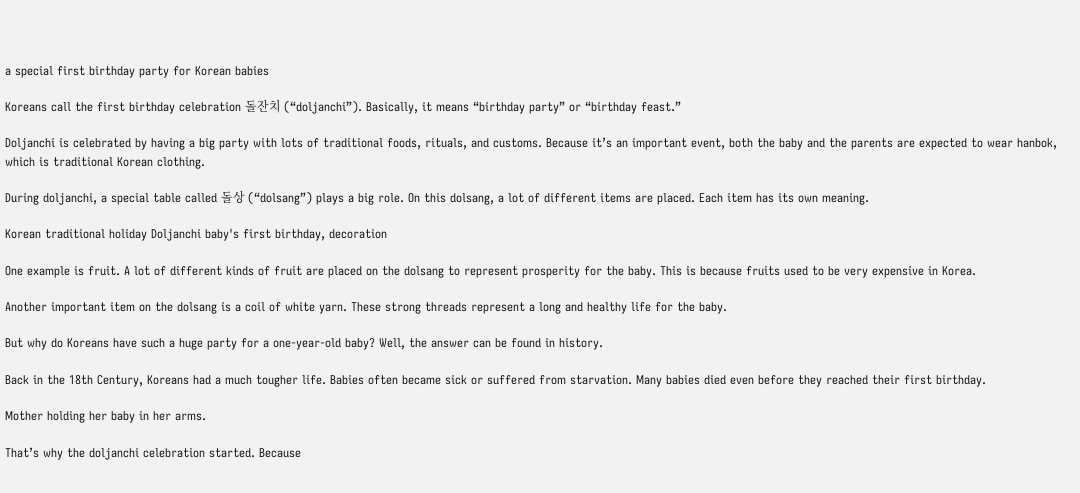a special first birthday party for Korean babies

Koreans call the first birthday celebration 돌잔치 (“doljanchi”). Basically, it means “birthday party” or “birthday feast.”

Doljanchi is celebrated by having a big party with lots of traditional foods, rituals, and customs. Because it’s an important event, both the baby and the parents are expected to wear hanbok, which is traditional Korean clothing.

During doljanchi, a special table called 돌상 (“dolsang”) plays a big role. On this dolsang, a lot of different items are placed. Each item has its own meaning.

Korean traditional holiday Doljanchi baby's first birthday, decoration

One example is fruit. A lot of different kinds of fruit are placed on the dolsang to represent prosperity for the baby. This is because fruits used to be very expensive in Korea.

Another important item on the dolsang is a coil of white yarn. These strong threads represent a long and healthy life for the baby.

But why do Koreans have such a huge party for a one-year-old baby? Well, the answer can be found in history.

Back in the 18th Century, Koreans had a much tougher life. Babies often became sick or suffered from starvation. Many babies died even before they reached their first birthday.

Mother holding her baby in her arms.

That’s why the doljanchi celebration started. Because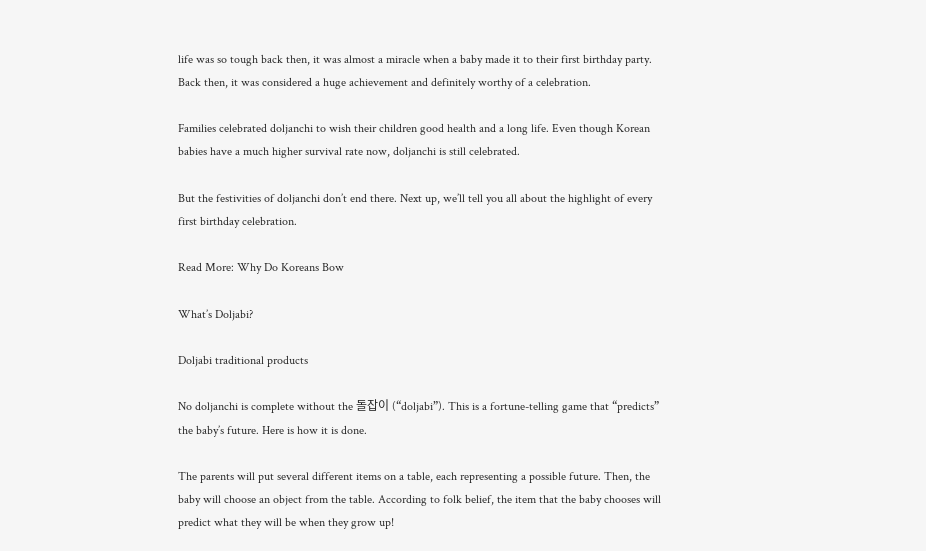life was so tough back then, it was almost a miracle when a baby made it to their first birthday party. Back then, it was considered a huge achievement and definitely worthy of a celebration.

Families celebrated doljanchi to wish their children good health and a long life. Even though Korean babies have a much higher survival rate now, doljanchi is still celebrated.

But the festivities of doljanchi don’t end there. Next up, we’ll tell you all about the highlight of every first birthday celebration.

Read More: Why Do Koreans Bow

What’s Doljabi?

Doljabi traditional products

No doljanchi is complete without the 돌잡이 (“doljabi”). This is a fortune-telling game that “predicts” the baby’s future. Here is how it is done.

The parents will put several different items on a table, each representing a possible future. Then, the baby will choose an object from the table. According to folk belief, the item that the baby chooses will predict what they will be when they grow up!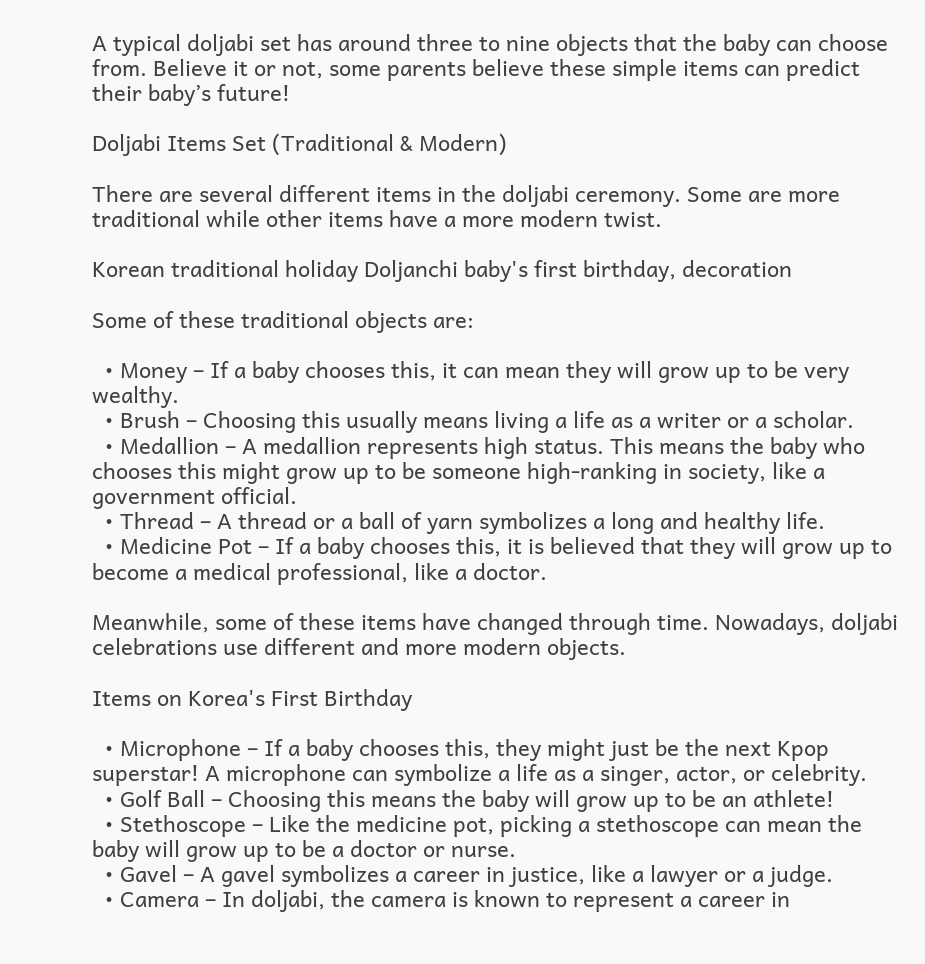A typical doljabi set has around three to nine objects that the baby can choose from. Believe it or not, some parents believe these simple items can predict their baby’s future!

Doljabi Items Set (Traditional & Modern)

There are several different items in the doljabi ceremony. Some are more traditional while other items have a more modern twist.

Korean traditional holiday Doljanchi baby's first birthday, decoration

Some of these traditional objects are:

  • Money – If a baby chooses this, it can mean they will grow up to be very wealthy.
  • Brush – Choosing this usually means living a life as a writer or a scholar.
  • Medallion – A medallion represents high status. This means the baby who chooses this might grow up to be someone high-ranking in society, like a government official.
  • Thread – A thread or a ball of yarn symbolizes a long and healthy life.
  • Medicine Pot – If a baby chooses this, it is believed that they will grow up to become a medical professional, like a doctor.

Meanwhile, some of these items have changed through time. Nowadays, doljabi celebrations use different and more modern objects.

Items on Korea's First Birthday

  • Microphone – If a baby chooses this, they might just be the next Kpop superstar! A microphone can symbolize a life as a singer, actor, or celebrity.
  • Golf Ball – Choosing this means the baby will grow up to be an athlete!
  • Stethoscope – Like the medicine pot, picking a stethoscope can mean the baby will grow up to be a doctor or nurse.
  • Gavel – A gavel symbolizes a career in justice, like a lawyer or a judge.
  • Camera – In doljabi, the camera is known to represent a career in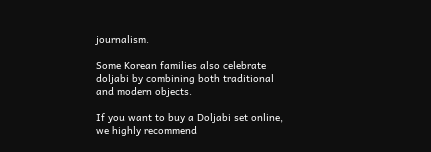journalism.

Some Korean families also celebrate doljabi by combining both traditional and modern objects.

If you want to buy a Doljabi set online, we highly recommend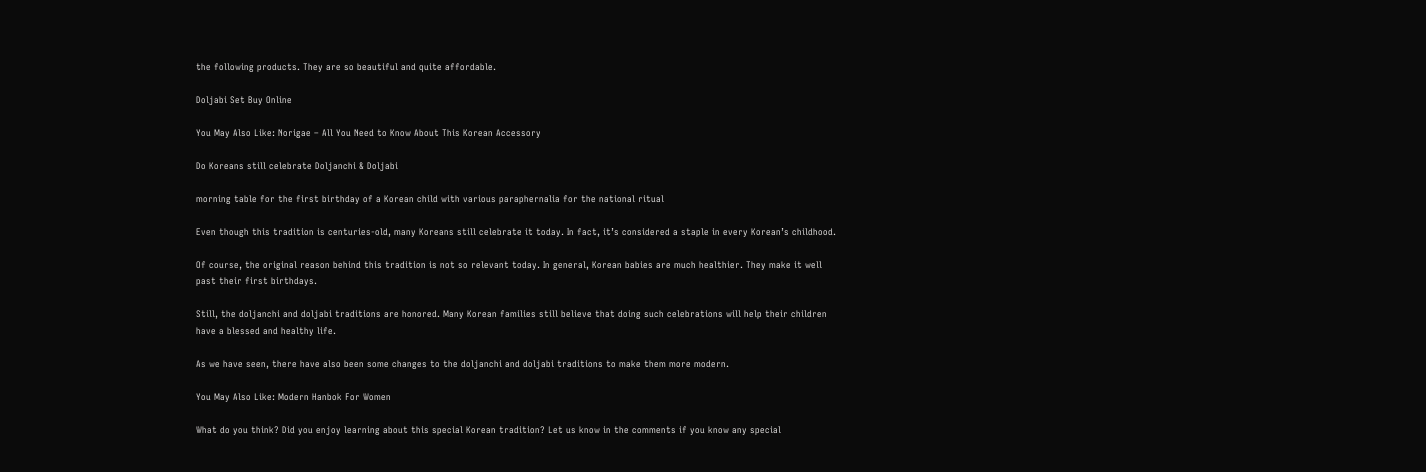the following products. They are so beautiful and quite affordable.

Doljabi Set Buy Online

You May Also Like: Norigae – All You Need to Know About This Korean Accessory

Do Koreans still celebrate Doljanchi & Doljabi

morning table for the first birthday of a Korean child with various paraphernalia for the national ritual

Even though this tradition is centuries-old, many Koreans still celebrate it today. In fact, it’s considered a staple in every Korean’s childhood.

Of course, the original reason behind this tradition is not so relevant today. In general, Korean babies are much healthier. They make it well past their first birthdays.

Still, the doljanchi and doljabi traditions are honored. Many Korean families still believe that doing such celebrations will help their children have a blessed and healthy life.

As we have seen, there have also been some changes to the doljanchi and doljabi traditions to make them more modern.

You May Also Like: Modern Hanbok For Women

What do you think? Did you enjoy learning about this special Korean tradition? Let us know in the comments if you know any special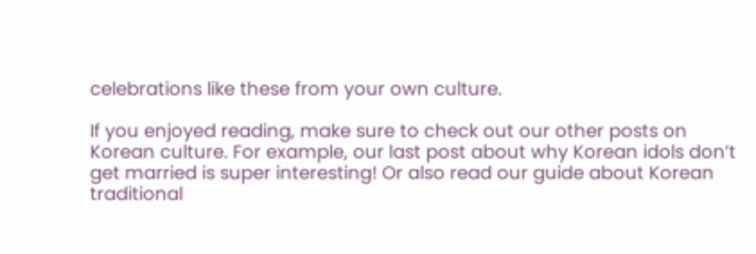celebrations like these from your own culture.

If you enjoyed reading, make sure to check out our other posts on Korean culture. For example, our last post about why Korean idols don’t get married is super interesting! Or also read our guide about Korean traditional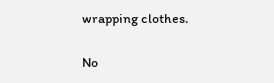wrapping clothes.

No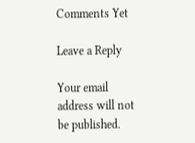Comments Yet

Leave a Reply

Your email address will not be published.